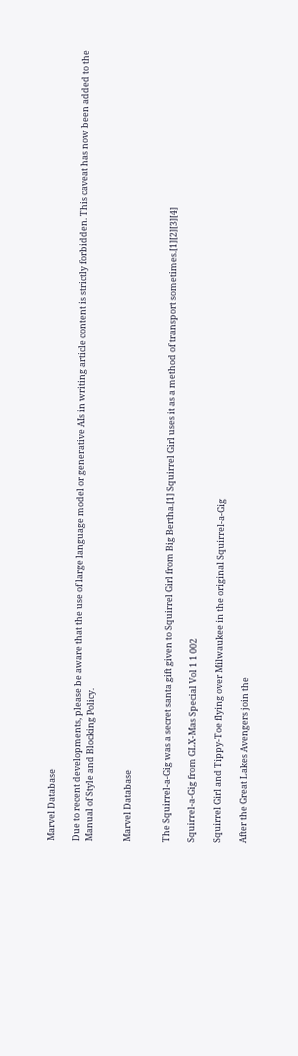Marvel Database

Due to recent developments, please be aware that the use of large language model or generative AIs in writing article content is strictly forbidden. This caveat has now been added to the Manual of Style and Blocking Policy.


Marvel Database


The Squirrel-a-Gig was a secret santa gift given to Squirrel Girl from Big Bertha.[1] Squirrel Girl uses it as a method of transport sometimes.[1][2][3][4]

Squirrel-a-Gig from GLX-Mas Special Vol 1 1 002

Squirrel Girl and Tippy-Toe flying over Milwaukee in the original Squirrel-a-Gig

After the Great Lakes Avengers join the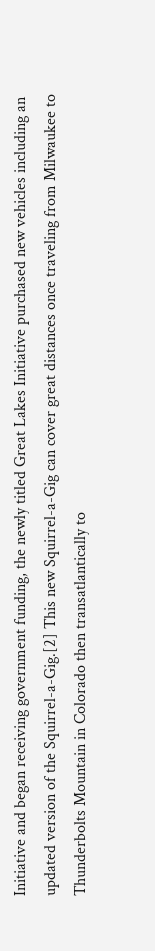Initiative and began receiving government funding, the newly titled Great Lakes Initiative purchased new vehicles including an updated version of the Squirrel-a-Gig.[2] This new Squirrel-a-Gig can cover great distances once traveling from Milwaukee to Thunderbolts Mountain in Colorado then transatlantically to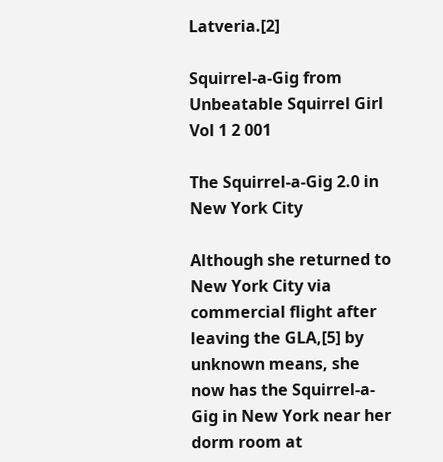Latveria.[2]

Squirrel-a-Gig from Unbeatable Squirrel Girl Vol 1 2 001

The Squirrel-a-Gig 2.0 in New York City

Although she returned to New York City via commercial flight after leaving the GLA,[5] by unknown means, she now has the Squirrel-a-Gig in New York near her dorm room at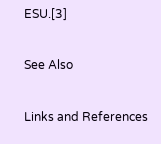ESU.[3]

See Also

Links and References